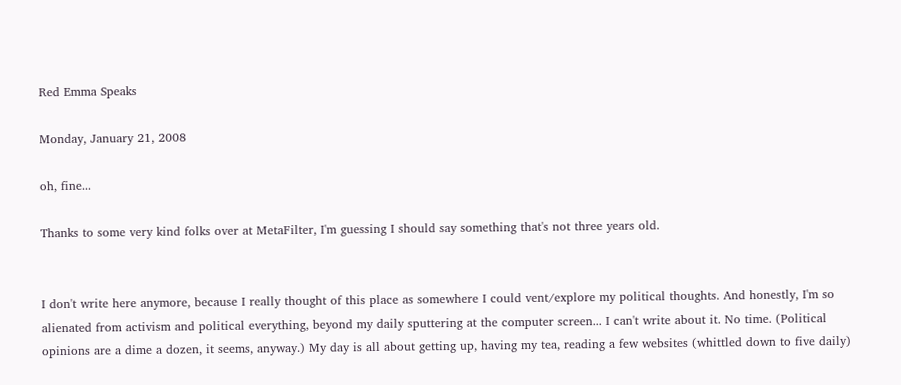Red Emma Speaks

Monday, January 21, 2008

oh, fine...

Thanks to some very kind folks over at MetaFilter, I'm guessing I should say something that's not three years old.


I don't write here anymore, because I really thought of this place as somewhere I could vent/explore my political thoughts. And honestly, I'm so alienated from activism and political everything, beyond my daily sputtering at the computer screen... I can't write about it. No time. (Political opinions are a dime a dozen, it seems, anyway.) My day is all about getting up, having my tea, reading a few websites (whittled down to five daily)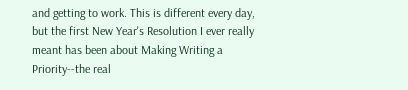and getting to work. This is different every day, but the first New Year's Resolution I ever really meant has been about Making Writing a Priority--the real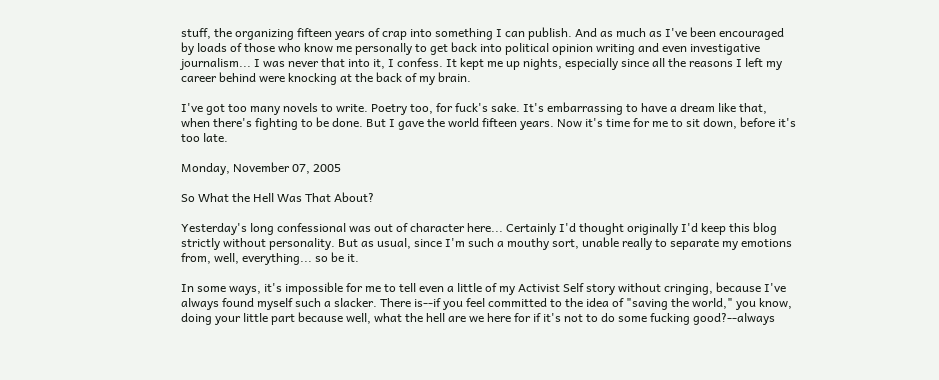stuff, the organizing fifteen years of crap into something I can publish. And as much as I've been encouraged by loads of those who know me personally to get back into political opinion writing and even investigative journalism... I was never that into it, I confess. It kept me up nights, especially since all the reasons I left my career behind were knocking at the back of my brain.

I've got too many novels to write. Poetry too, for fuck's sake. It's embarrassing to have a dream like that, when there's fighting to be done. But I gave the world fifteen years. Now it's time for me to sit down, before it's too late.

Monday, November 07, 2005

So What the Hell Was That About?

Yesterday's long confessional was out of character here... Certainly I'd thought originally I'd keep this blog strictly without personality. But as usual, since I'm such a mouthy sort, unable really to separate my emotions from, well, everything... so be it.

In some ways, it's impossible for me to tell even a little of my Activist Self story without cringing, because I've always found myself such a slacker. There is--if you feel committed to the idea of "saving the world," you know, doing your little part because well, what the hell are we here for if it's not to do some fucking good?--always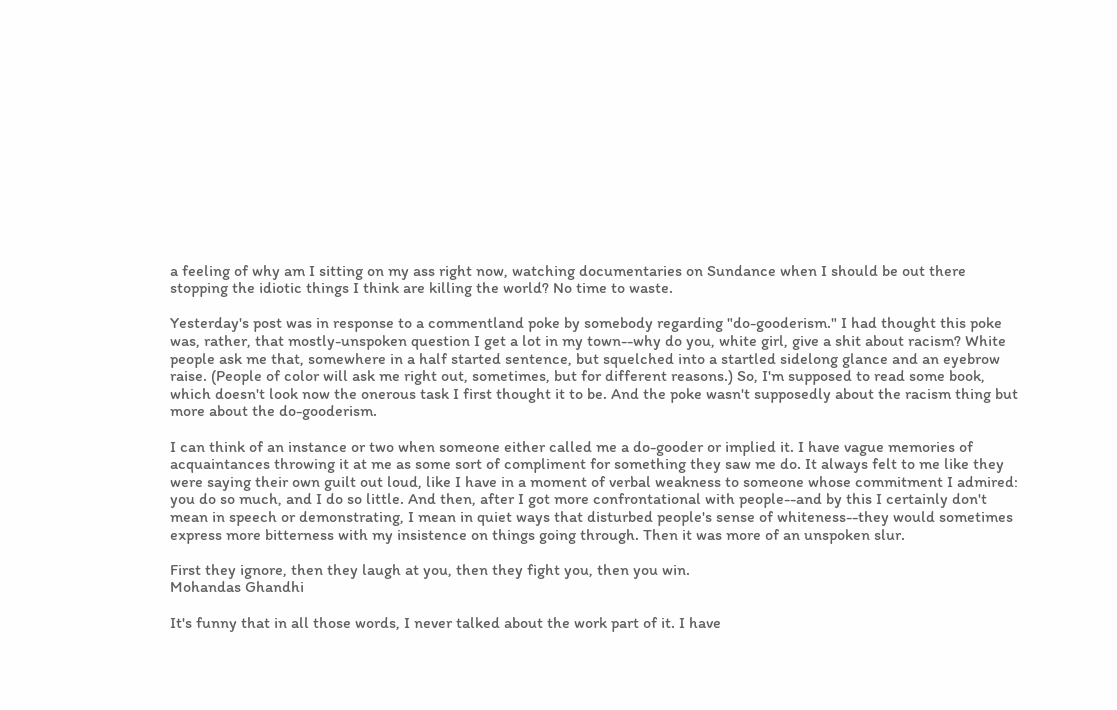a feeling of why am I sitting on my ass right now, watching documentaries on Sundance when I should be out there stopping the idiotic things I think are killing the world? No time to waste.

Yesterday's post was in response to a commentland poke by somebody regarding "do-gooderism." I had thought this poke was, rather, that mostly-unspoken question I get a lot in my town--why do you, white girl, give a shit about racism? White people ask me that, somewhere in a half started sentence, but squelched into a startled sidelong glance and an eyebrow raise. (People of color will ask me right out, sometimes, but for different reasons.) So, I'm supposed to read some book, which doesn't look now the onerous task I first thought it to be. And the poke wasn't supposedly about the racism thing but more about the do-gooderism.

I can think of an instance or two when someone either called me a do-gooder or implied it. I have vague memories of acquaintances throwing it at me as some sort of compliment for something they saw me do. It always felt to me like they were saying their own guilt out loud, like I have in a moment of verbal weakness to someone whose commitment I admired: you do so much, and I do so little. And then, after I got more confrontational with people--and by this I certainly don't mean in speech or demonstrating, I mean in quiet ways that disturbed people's sense of whiteness--they would sometimes express more bitterness with my insistence on things going through. Then it was more of an unspoken slur.

First they ignore, then they laugh at you, then they fight you, then you win.
Mohandas Ghandhi

It's funny that in all those words, I never talked about the work part of it. I have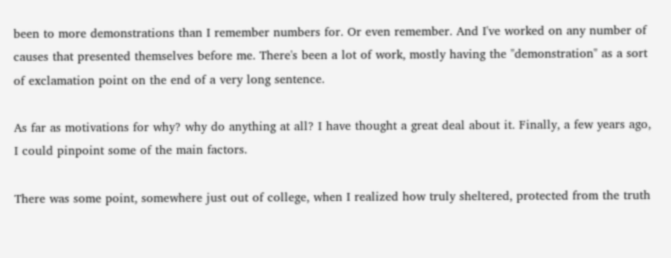been to more demonstrations than I remember numbers for. Or even remember. And I've worked on any number of causes that presented themselves before me. There's been a lot of work, mostly having the "demonstration" as a sort of exclamation point on the end of a very long sentence.

As far as motivations for why? why do anything at all? I have thought a great deal about it. Finally, a few years ago, I could pinpoint some of the main factors.

There was some point, somewhere just out of college, when I realized how truly sheltered, protected from the truth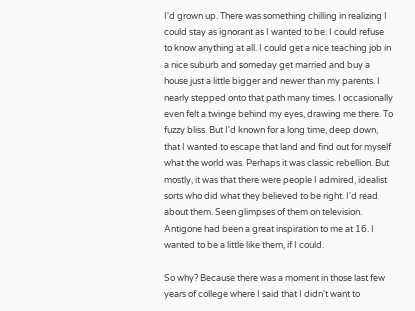I'd grown up. There was something chilling in realizing I could stay as ignorant as I wanted to be. I could refuse to know anything at all. I could get a nice teaching job in a nice suburb and someday get married and buy a house just a little bigger and newer than my parents. I nearly stepped onto that path many times. I occasionally even felt a twinge behind my eyes, drawing me there. To fuzzy bliss. But I'd known for a long time, deep down, that I wanted to escape that land and find out for myself what the world was. Perhaps it was classic rebellion. But mostly, it was that there were people I admired, idealist sorts who did what they believed to be right. I'd read about them. Seen glimpses of them on television. Antigone had been a great inspiration to me at 16. I wanted to be a little like them, if I could.

So why? Because there was a moment in those last few years of college where I said that I didn't want to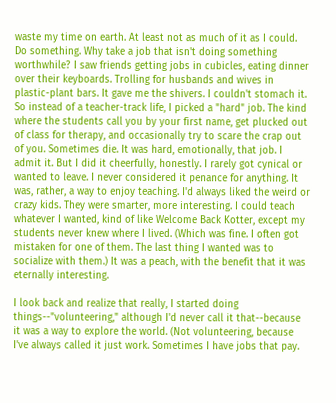waste my time on earth. At least not as much of it as I could. Do something. Why take a job that isn't doing something worthwhile? I saw friends getting jobs in cubicles, eating dinner over their keyboards. Trolling for husbands and wives in plastic-plant bars. It gave me the shivers. I couldn't stomach it. So instead of a teacher-track life, I picked a "hard" job. The kind where the students call you by your first name, get plucked out of class for therapy, and occasionally try to scare the crap out of you. Sometimes die. It was hard, emotionally, that job. I admit it. But I did it cheerfully, honestly. I rarely got cynical or wanted to leave. I never considered it penance for anything. It was, rather, a way to enjoy teaching. I'd always liked the weird or crazy kids. They were smarter, more interesting. I could teach whatever I wanted, kind of like Welcome Back Kotter, except my students never knew where I lived. (Which was fine. I often got mistaken for one of them. The last thing I wanted was to socialize with them.) It was a peach, with the benefit that it was eternally interesting.

I look back and realize that really, I started doing things--"volunteering," although I'd never call it that--because it was a way to explore the world. (Not volunteering, because I've always called it just work. Sometimes I have jobs that pay.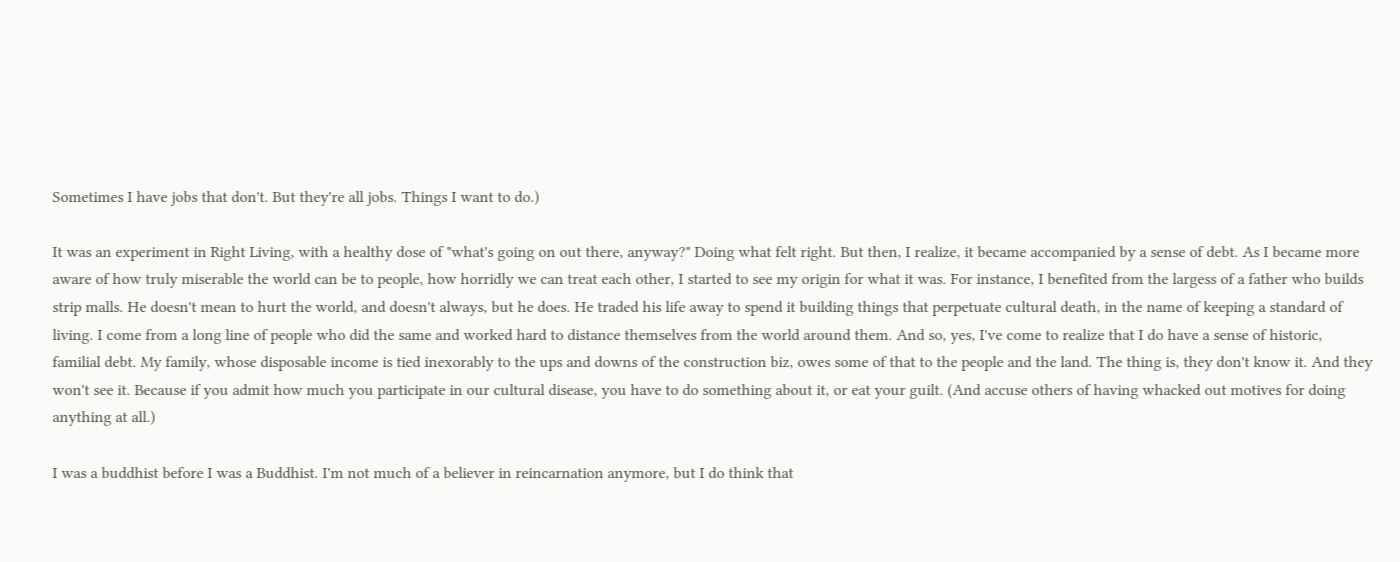Sometimes I have jobs that don't. But they're all jobs. Things I want to do.)

It was an experiment in Right Living, with a healthy dose of "what's going on out there, anyway?" Doing what felt right. But then, I realize, it became accompanied by a sense of debt. As I became more aware of how truly miserable the world can be to people, how horridly we can treat each other, I started to see my origin for what it was. For instance, I benefited from the largess of a father who builds strip malls. He doesn't mean to hurt the world, and doesn't always, but he does. He traded his life away to spend it building things that perpetuate cultural death, in the name of keeping a standard of living. I come from a long line of people who did the same and worked hard to distance themselves from the world around them. And so, yes, I've come to realize that I do have a sense of historic, familial debt. My family, whose disposable income is tied inexorably to the ups and downs of the construction biz, owes some of that to the people and the land. The thing is, they don't know it. And they won't see it. Because if you admit how much you participate in our cultural disease, you have to do something about it, or eat your guilt. (And accuse others of having whacked out motives for doing anything at all.)

I was a buddhist before I was a Buddhist. I'm not much of a believer in reincarnation anymore, but I do think that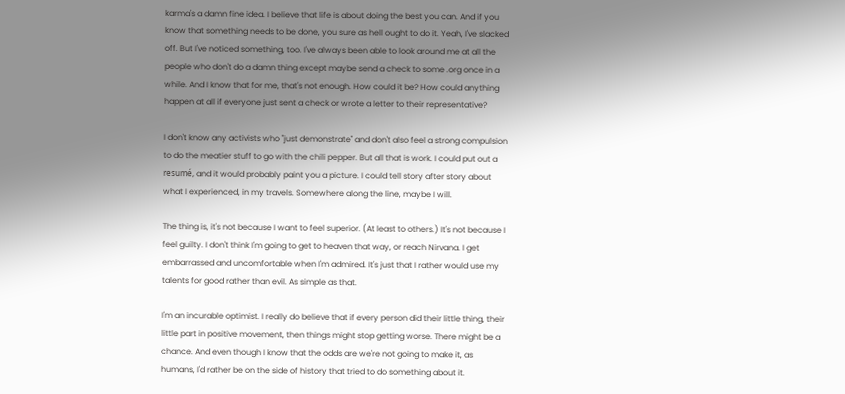karma's a damn fine idea. I believe that life is about doing the best you can. And if you know that something needs to be done, you sure as hell ought to do it. Yeah, I've slacked off. But I've noticed something, too. I've always been able to look around me at all the people who don't do a damn thing except maybe send a check to some .org once in a while. And I know that for me, that's not enough. How could it be? How could anything happen at all if everyone just sent a check or wrote a letter to their representative?

I don't know any activists who "just demonstrate" and don't also feel a strong compulsion to do the meatier stuff to go with the chili pepper. But all that is work. I could put out a resumé, and it would probably paint you a picture. I could tell story after story about what I experienced, in my travels. Somewhere along the line, maybe I will.

The thing is, it's not because I want to feel superior. (At least to others.) It's not because I feel guilty. I don't think I'm going to get to heaven that way, or reach Nirvana. I get embarrassed and uncomfortable when I'm admired. It's just that I rather would use my talents for good rather than evil. As simple as that.

I'm an incurable optimist. I really do believe that if every person did their little thing, their little part in positive movement, then things might stop getting worse. There might be a chance. And even though I know that the odds are we're not going to make it, as humans, I'd rather be on the side of history that tried to do something about it.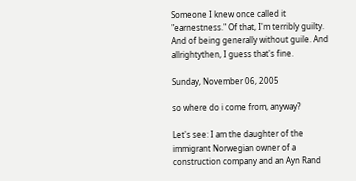Someone I knew once called it "earnestness." Of that, I'm terribly guilty. And of being generally without guile. And allrightythen, I guess that's fine.

Sunday, November 06, 2005

so where do i come from, anyway?

Let's see: I am the daughter of the immigrant Norwegian owner of a construction company and an Ayn Rand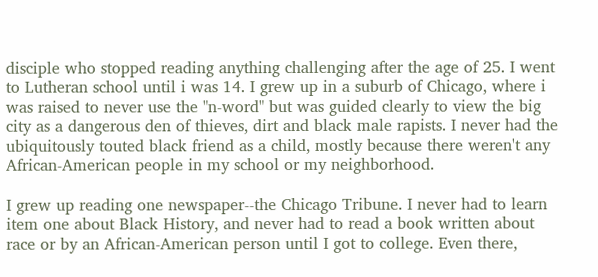disciple who stopped reading anything challenging after the age of 25. I went to Lutheran school until i was 14. I grew up in a suburb of Chicago, where i was raised to never use the "n-word" but was guided clearly to view the big city as a dangerous den of thieves, dirt and black male rapists. I never had the ubiquitously touted black friend as a child, mostly because there weren't any African-American people in my school or my neighborhood.

I grew up reading one newspaper--the Chicago Tribune. I never had to learn item one about Black History, and never had to read a book written about race or by an African-American person until I got to college. Even there,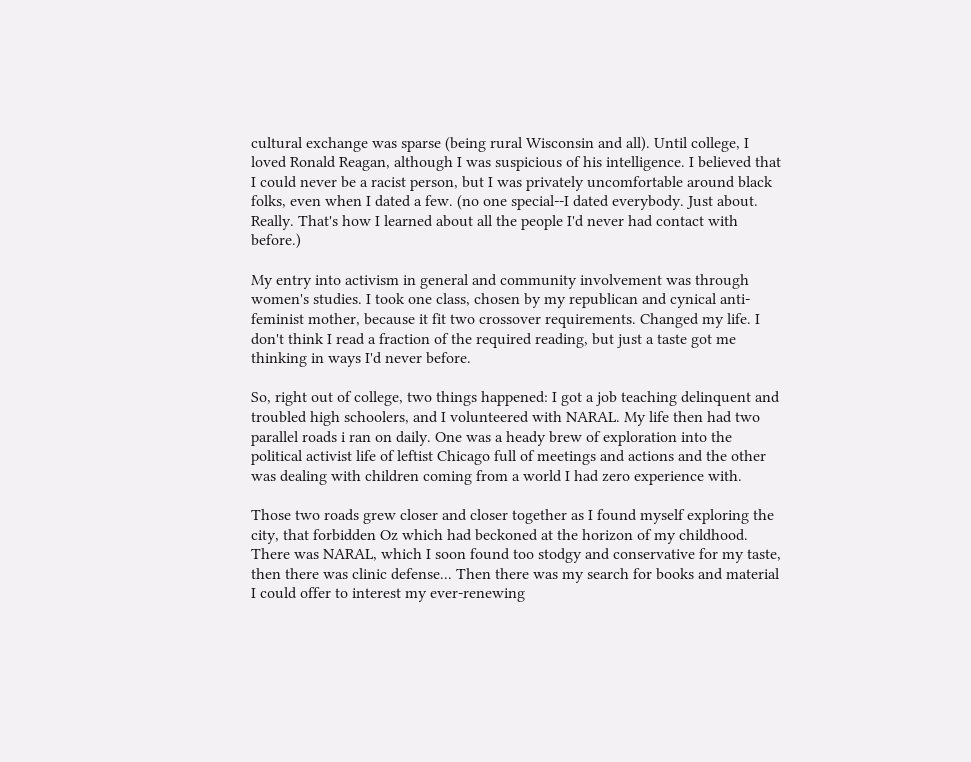cultural exchange was sparse (being rural Wisconsin and all). Until college, I loved Ronald Reagan, although I was suspicious of his intelligence. I believed that I could never be a racist person, but I was privately uncomfortable around black folks, even when I dated a few. (no one special--I dated everybody. Just about. Really. That's how I learned about all the people I'd never had contact with before.)

My entry into activism in general and community involvement was through women's studies. I took one class, chosen by my republican and cynical anti-feminist mother, because it fit two crossover requirements. Changed my life. I don't think I read a fraction of the required reading, but just a taste got me thinking in ways I'd never before.

So, right out of college, two things happened: I got a job teaching delinquent and troubled high schoolers, and I volunteered with NARAL. My life then had two parallel roads i ran on daily. One was a heady brew of exploration into the political activist life of leftist Chicago full of meetings and actions and the other was dealing with children coming from a world I had zero experience with.

Those two roads grew closer and closer together as I found myself exploring the city, that forbidden Oz which had beckoned at the horizon of my childhood. There was NARAL, which I soon found too stodgy and conservative for my taste, then there was clinic defense... Then there was my search for books and material I could offer to interest my ever-renewing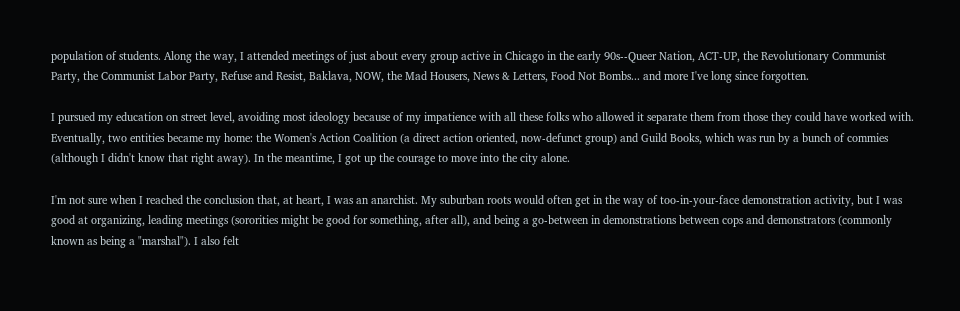population of students. Along the way, I attended meetings of just about every group active in Chicago in the early 90s--Queer Nation, ACT-UP, the Revolutionary Communist Party, the Communist Labor Party, Refuse and Resist, Baklava, NOW, the Mad Housers, News & Letters, Food Not Bombs... and more I've long since forgotten.

I pursued my education on street level, avoiding most ideology because of my impatience with all these folks who allowed it separate them from those they could have worked with. Eventually, two entities became my home: the Women's Action Coalition (a direct action oriented, now-defunct group) and Guild Books, which was run by a bunch of commies (although I didn't know that right away). In the meantime, I got up the courage to move into the city alone.

I'm not sure when I reached the conclusion that, at heart, I was an anarchist. My suburban roots would often get in the way of too-in-your-face demonstration activity, but I was good at organizing, leading meetings (sororities might be good for something, after all), and being a go-between in demonstrations between cops and demonstrators (commonly known as being a "marshal"). I also felt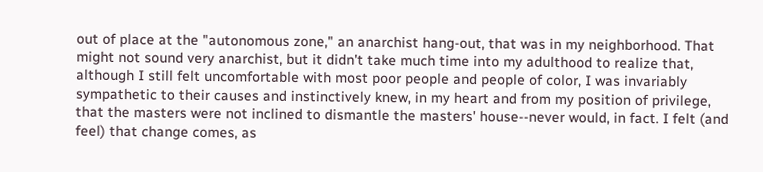out of place at the "autonomous zone," an anarchist hang-out, that was in my neighborhood. That might not sound very anarchist, but it didn't take much time into my adulthood to realize that, although I still felt uncomfortable with most poor people and people of color, I was invariably sympathetic to their causes and instinctively knew, in my heart and from my position of privilege, that the masters were not inclined to dismantle the masters' house--never would, in fact. I felt (and feel) that change comes, as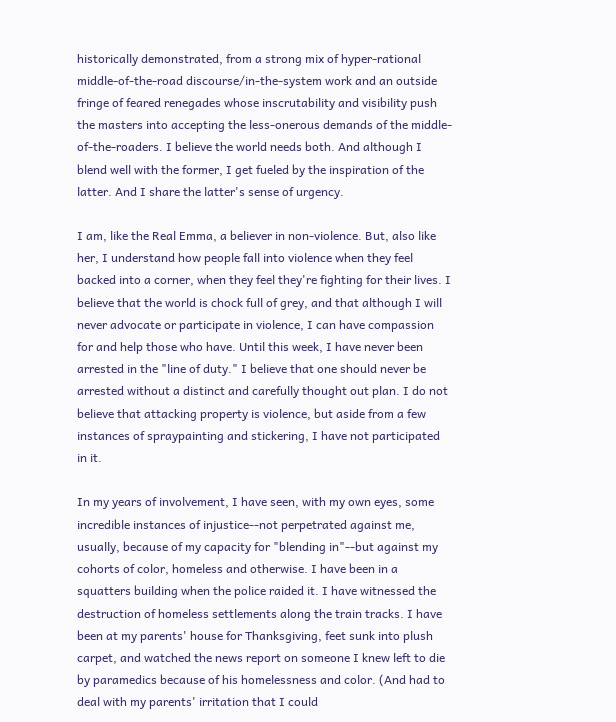historically demonstrated, from a strong mix of hyper-rational middle-of-the-road discourse/in-the-system work and an outside fringe of feared renegades whose inscrutability and visibility push the masters into accepting the less-onerous demands of the middle-of-the-roaders. I believe the world needs both. And although I blend well with the former, I get fueled by the inspiration of the latter. And I share the latter's sense of urgency.

I am, like the Real Emma, a believer in non-violence. But, also like her, I understand how people fall into violence when they feel backed into a corner, when they feel they're fighting for their lives. I believe that the world is chock full of grey, and that although I will never advocate or participate in violence, I can have compassion for and help those who have. Until this week, I have never been arrested in the "line of duty." I believe that one should never be arrested without a distinct and carefully thought out plan. I do not believe that attacking property is violence, but aside from a few instances of spraypainting and stickering, I have not participated in it.

In my years of involvement, I have seen, with my own eyes, some incredible instances of injustice--not perpetrated against me, usually, because of my capacity for "blending in"--but against my cohorts of color, homeless and otherwise. I have been in a squatters building when the police raided it. I have witnessed the destruction of homeless settlements along the train tracks. I have been at my parents' house for Thanksgiving, feet sunk into plush carpet, and watched the news report on someone I knew left to die by paramedics because of his homelessness and color. (And had to deal with my parents' irritation that I could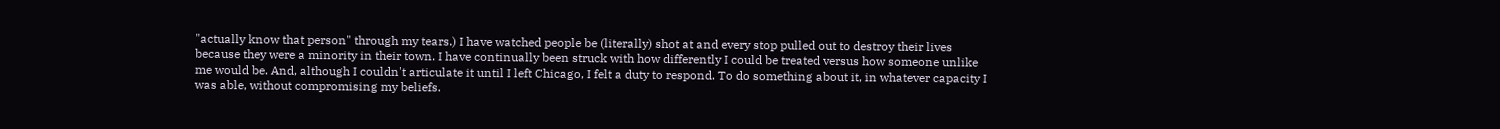"actually know that person" through my tears.) I have watched people be (literally) shot at and every stop pulled out to destroy their lives because they were a minority in their town. I have continually been struck with how differently I could be treated versus how someone unlike me would be. And, although I couldn't articulate it until I left Chicago, I felt a duty to respond. To do something about it, in whatever capacity I was able, without compromising my beliefs.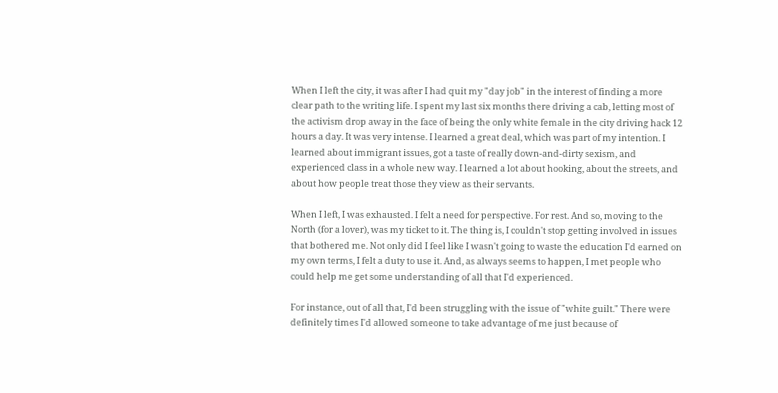When I left the city, it was after I had quit my "day job" in the interest of finding a more clear path to the writing life. I spent my last six months there driving a cab, letting most of the activism drop away in the face of being the only white female in the city driving hack 12 hours a day. It was very intense. I learned a great deal, which was part of my intention. I learned about immigrant issues, got a taste of really down-and-dirty sexism, and experienced class in a whole new way. I learned a lot about hooking, about the streets, and about how people treat those they view as their servants.

When I left, I was exhausted. I felt a need for perspective. For rest. And so, moving to the North (for a lover), was my ticket to it. The thing is, I couldn't stop getting involved in issues that bothered me. Not only did I feel like I wasn't going to waste the education I'd earned on my own terms, I felt a duty to use it. And, as always seems to happen, I met people who could help me get some understanding of all that I'd experienced.

For instance, out of all that, I'd been struggling with the issue of "white guilt." There were definitely times I'd allowed someone to take advantage of me just because of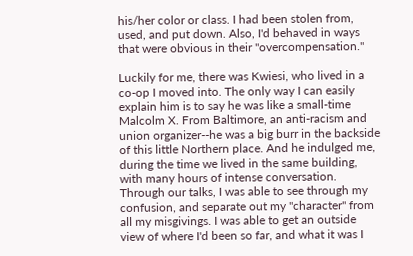his/her color or class. I had been stolen from, used, and put down. Also, I'd behaved in ways that were obvious in their "overcompensation."

Luckily for me, there was Kwiesi, who lived in a co-op I moved into. The only way I can easily explain him is to say he was like a small-time Malcolm X. From Baltimore, an anti-racism and union organizer--he was a big burr in the backside of this little Northern place. And he indulged me, during the time we lived in the same building, with many hours of intense conversation. Through our talks, I was able to see through my confusion, and separate out my "character" from all my misgivings. I was able to get an outside view of where I'd been so far, and what it was I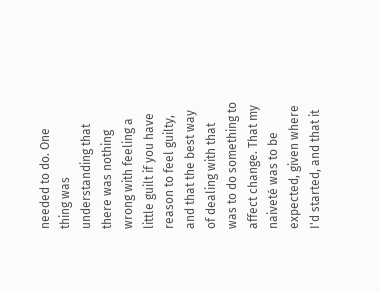needed to do. One thing was understanding that there was nothing wrong with feeling a little guilt if you have reason to feel guilty, and that the best way of dealing with that was to do something to affect change. That my naiveté was to be expected, given where I'd started, and that it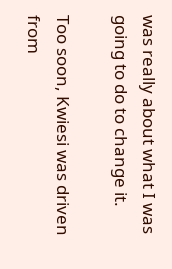was really about what I was going to do to change it.

Too soon, Kwiesi was driven from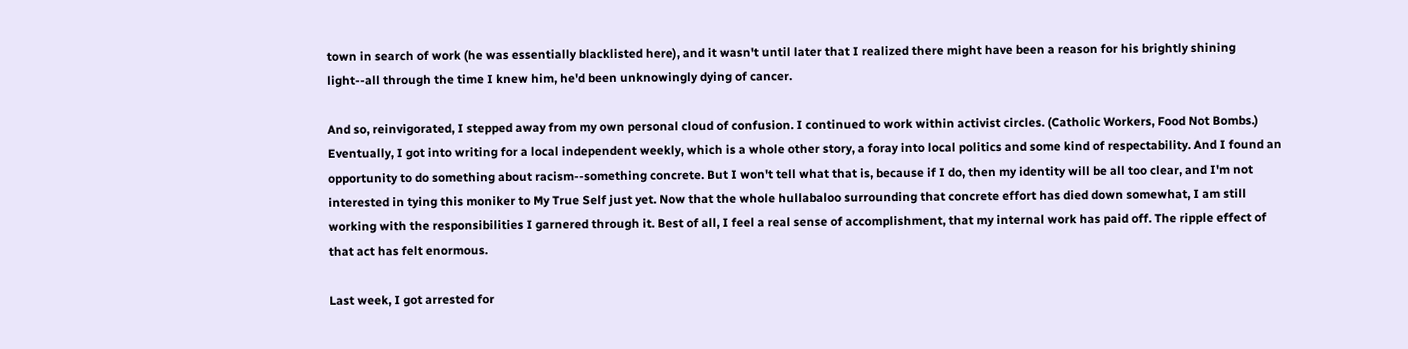town in search of work (he was essentially blacklisted here), and it wasn't until later that I realized there might have been a reason for his brightly shining light--all through the time I knew him, he'd been unknowingly dying of cancer.

And so, reinvigorated, I stepped away from my own personal cloud of confusion. I continued to work within activist circles. (Catholic Workers, Food Not Bombs.) Eventually, I got into writing for a local independent weekly, which is a whole other story, a foray into local politics and some kind of respectability. And I found an opportunity to do something about racism--something concrete. But I won't tell what that is, because if I do, then my identity will be all too clear, and I'm not interested in tying this moniker to My True Self just yet. Now that the whole hullabaloo surrounding that concrete effort has died down somewhat, I am still working with the responsibilities I garnered through it. Best of all, I feel a real sense of accomplishment, that my internal work has paid off. The ripple effect of that act has felt enormous.

Last week, I got arrested for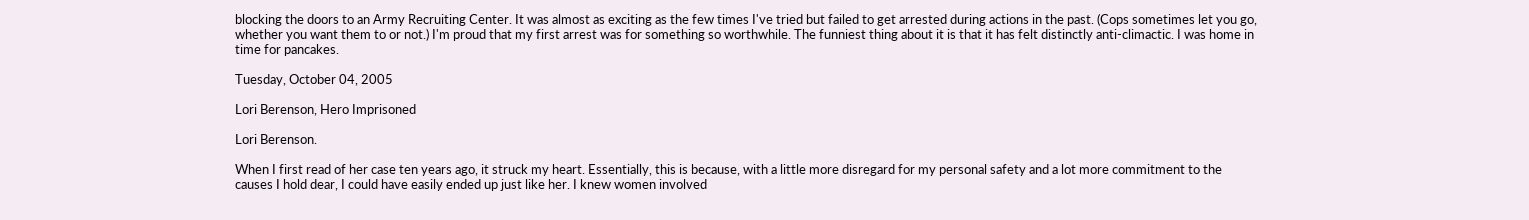blocking the doors to an Army Recruiting Center. It was almost as exciting as the few times I've tried but failed to get arrested during actions in the past. (Cops sometimes let you go, whether you want them to or not.) I'm proud that my first arrest was for something so worthwhile. The funniest thing about it is that it has felt distinctly anti-climactic. I was home in time for pancakes.

Tuesday, October 04, 2005

Lori Berenson, Hero Imprisoned

Lori Berenson.

When I first read of her case ten years ago, it struck my heart. Essentially, this is because, with a little more disregard for my personal safety and a lot more commitment to the causes I hold dear, I could have easily ended up just like her. I knew women involved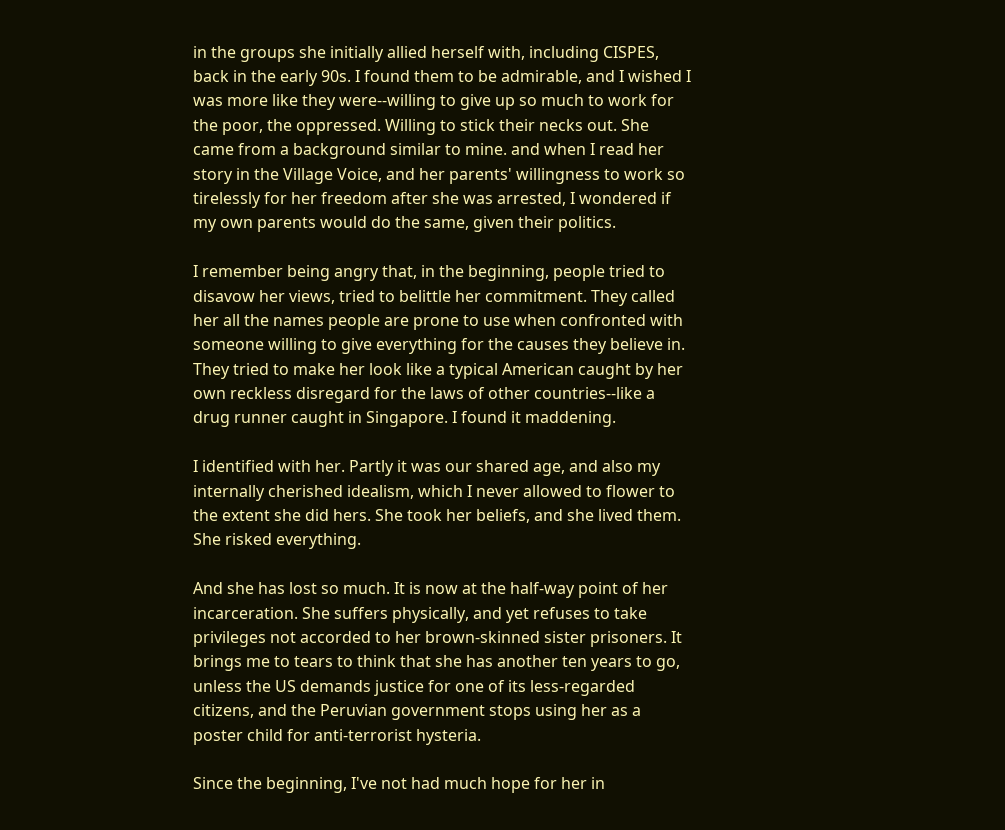in the groups she initially allied herself with, including CISPES, back in the early 90s. I found them to be admirable, and I wished I was more like they were--willing to give up so much to work for the poor, the oppressed. Willing to stick their necks out. She came from a background similar to mine. and when I read her story in the Village Voice, and her parents' willingness to work so tirelessly for her freedom after she was arrested, I wondered if my own parents would do the same, given their politics.

I remember being angry that, in the beginning, people tried to disavow her views, tried to belittle her commitment. They called her all the names people are prone to use when confronted with someone willing to give everything for the causes they believe in. They tried to make her look like a typical American caught by her own reckless disregard for the laws of other countries--like a drug runner caught in Singapore. I found it maddening.

I identified with her. Partly it was our shared age, and also my internally cherished idealism, which I never allowed to flower to the extent she did hers. She took her beliefs, and she lived them. She risked everything.

And she has lost so much. It is now at the half-way point of her incarceration. She suffers physically, and yet refuses to take privileges not accorded to her brown-skinned sister prisoners. It brings me to tears to think that she has another ten years to go, unless the US demands justice for one of its less-regarded citizens, and the Peruvian government stops using her as a poster child for anti-terrorist hysteria.

Since the beginning, I've not had much hope for her in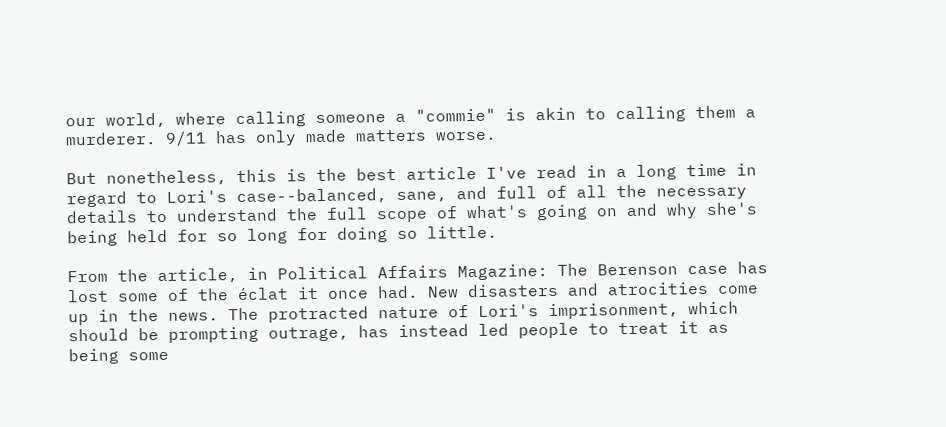our world, where calling someone a "commie" is akin to calling them a murderer. 9/11 has only made matters worse.

But nonetheless, this is the best article I've read in a long time in regard to Lori's case--balanced, sane, and full of all the necessary details to understand the full scope of what's going on and why she's being held for so long for doing so little.

From the article, in Political Affairs Magazine: The Berenson case has lost some of the éclat it once had. New disasters and atrocities come up in the news. The protracted nature of Lori's imprisonment, which should be prompting outrage, has instead led people to treat it as being some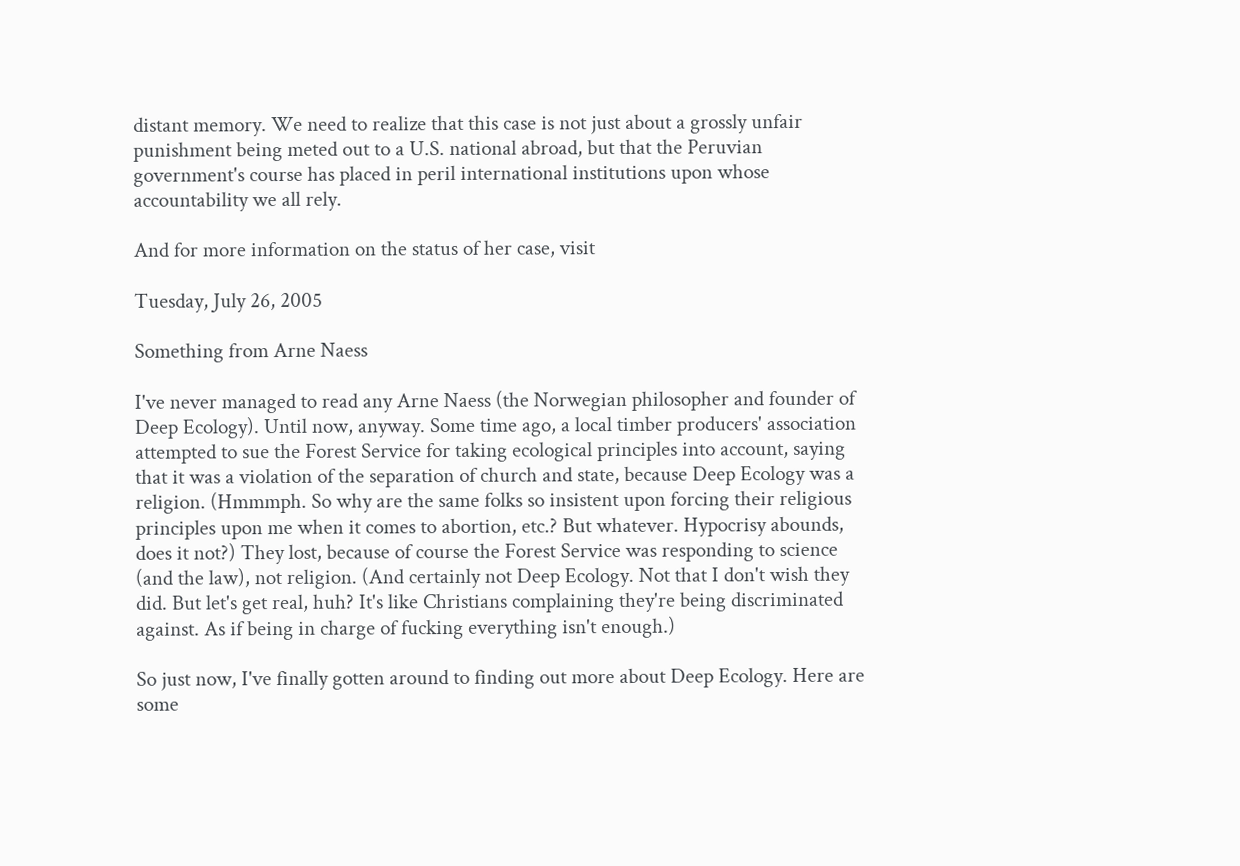distant memory. We need to realize that this case is not just about a grossly unfair punishment being meted out to a U.S. national abroad, but that the Peruvian government's course has placed in peril international institutions upon whose accountability we all rely.

And for more information on the status of her case, visit

Tuesday, July 26, 2005

Something from Arne Naess

I've never managed to read any Arne Naess (the Norwegian philosopher and founder of Deep Ecology). Until now, anyway. Some time ago, a local timber producers' association attempted to sue the Forest Service for taking ecological principles into account, saying that it was a violation of the separation of church and state, because Deep Ecology was a religion. (Hmmmph. So why are the same folks so insistent upon forcing their religious principles upon me when it comes to abortion, etc.? But whatever. Hypocrisy abounds, does it not?) They lost, because of course the Forest Service was responding to science (and the law), not religion. (And certainly not Deep Ecology. Not that I don't wish they did. But let's get real, huh? It's like Christians complaining they're being discriminated against. As if being in charge of fucking everything isn't enough.)

So just now, I've finally gotten around to finding out more about Deep Ecology. Here are some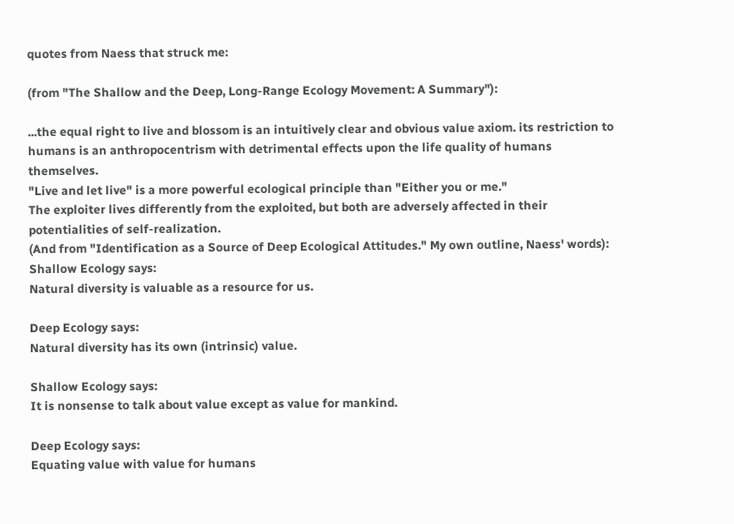quotes from Naess that struck me:

(from "The Shallow and the Deep, Long-Range Ecology Movement: A Summary"):

...the equal right to live and blossom is an intuitively clear and obvious value axiom. its restriction to humans is an anthropocentrism with detrimental effects upon the life quality of humans themselves.
"Live and let live" is a more powerful ecological principle than "Either you or me."
The exploiter lives differently from the exploited, but both are adversely affected in their potentialities of self-realization.
(And from "Identification as a Source of Deep Ecological Attitudes." My own outline, Naess' words):
Shallow Ecology says:
Natural diversity is valuable as a resource for us.

Deep Ecology says:
Natural diversity has its own (intrinsic) value.

Shallow Ecology says:
It is nonsense to talk about value except as value for mankind.

Deep Ecology says:
Equating value with value for humans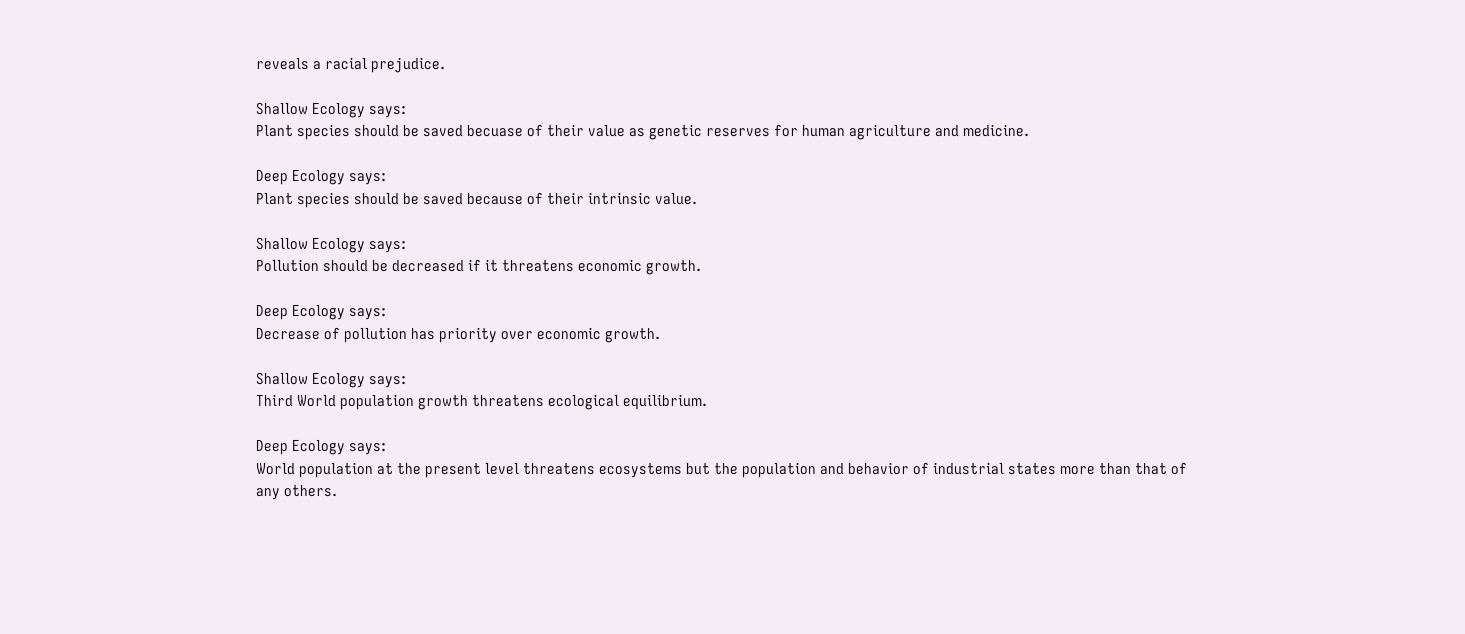reveals a racial prejudice.

Shallow Ecology says:
Plant species should be saved becuase of their value as genetic reserves for human agriculture and medicine.

Deep Ecology says:
Plant species should be saved because of their intrinsic value.

Shallow Ecology says:
Pollution should be decreased if it threatens economic growth.

Deep Ecology says:
Decrease of pollution has priority over economic growth.

Shallow Ecology says:
Third World population growth threatens ecological equilibrium.

Deep Ecology says:
World population at the present level threatens ecosystems but the population and behavior of industrial states more than that of any others.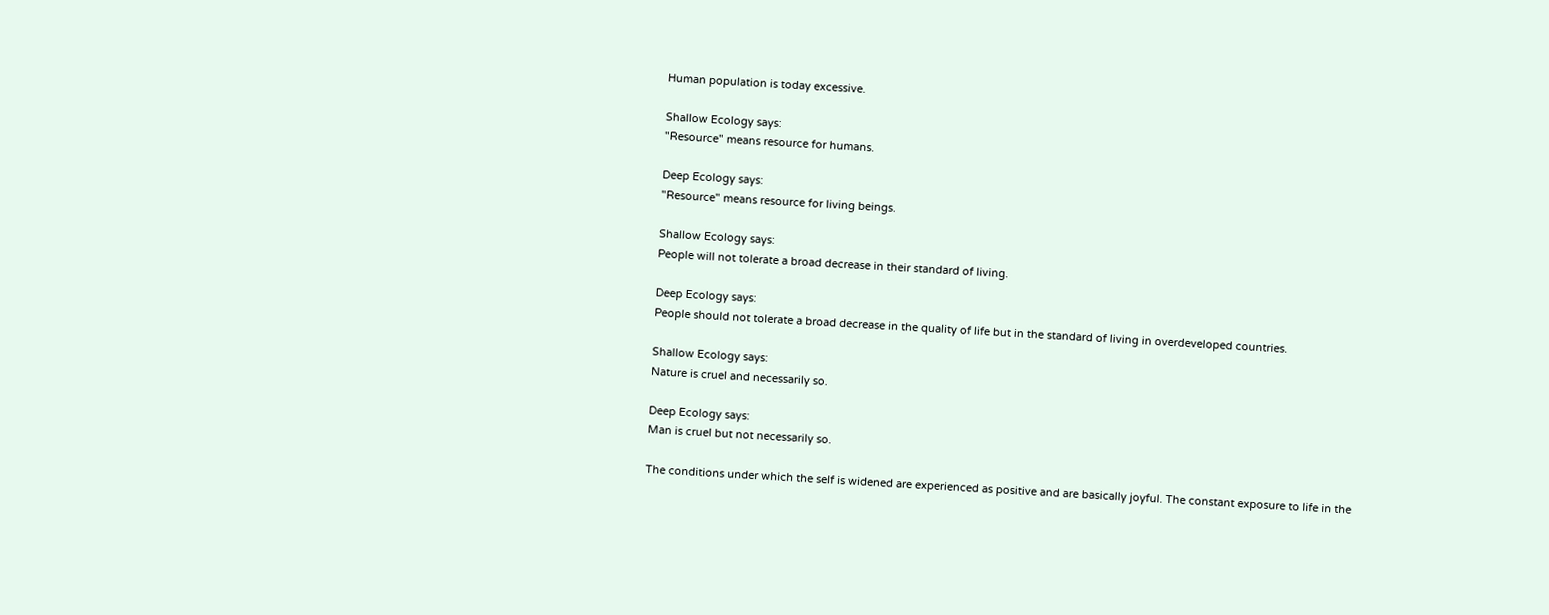Human population is today excessive.

Shallow Ecology says:
"Resource" means resource for humans.

Deep Ecology says:
"Resource" means resource for living beings.

Shallow Ecology says:
People will not tolerate a broad decrease in their standard of living.

Deep Ecology says:
People should not tolerate a broad decrease in the quality of life but in the standard of living in overdeveloped countries.

Shallow Ecology says:
Nature is cruel and necessarily so.

Deep Ecology says:
Man is cruel but not necessarily so.

The conditions under which the self is widened are experienced as positive and are basically joyful. The constant exposure to life in the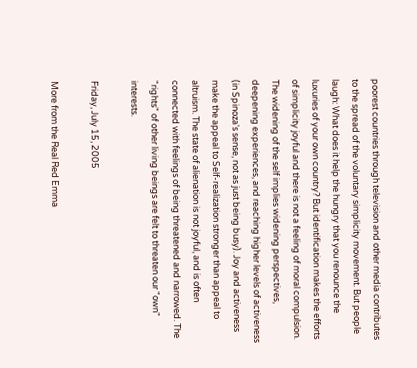poorest countries through television and other media contributes to the spread of the voluntary simplicity movement. But people laugh: What does it help the hungry that you renounce the luxuries of your own country? But identification makes the efforts of simplicity joyful and there is not a feeling of moral compulsion. The widening of the self implies widening perspectives, deepening experiences, and reaching higher levels of activeness (in Spinoza's sense, not as just being busy). Joy and activeness make the appeal to Self-realization stronger than appeal to altruism. The state of alienation is not joyful, and is often connected with feelings of being threatened and narrowed. The "rights" of other living beings are felt to threaten our "own" interests.

Friday, July 15, 2005

More from the Real Red Emma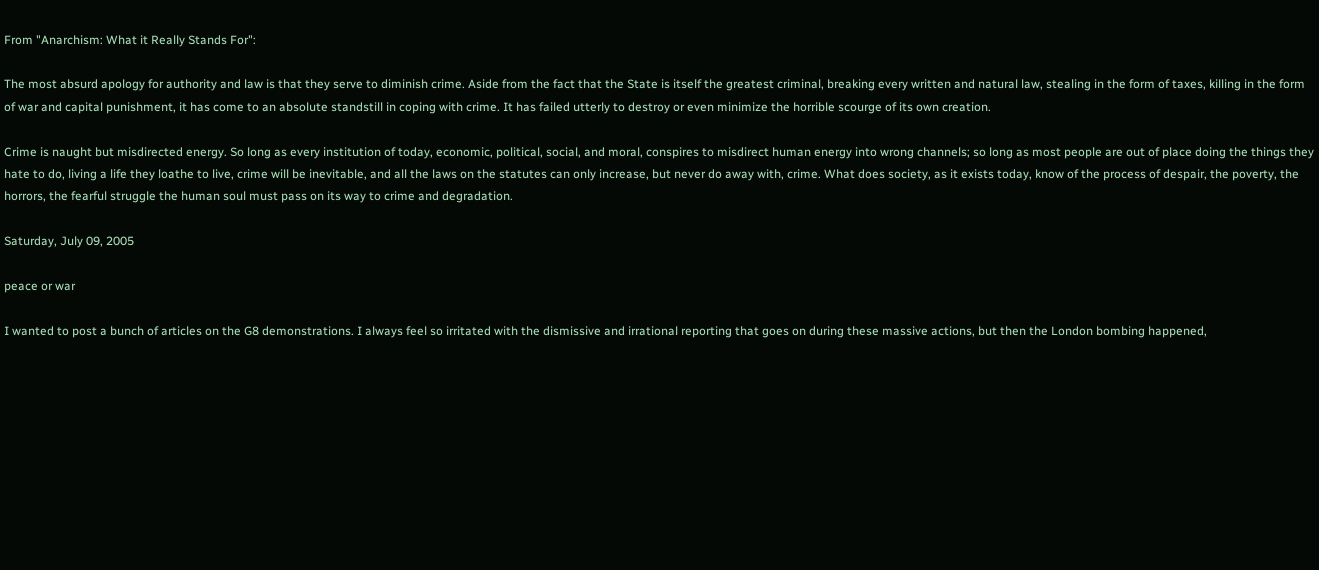From "Anarchism: What it Really Stands For":

The most absurd apology for authority and law is that they serve to diminish crime. Aside from the fact that the State is itself the greatest criminal, breaking every written and natural law, stealing in the form of taxes, killing in the form of war and capital punishment, it has come to an absolute standstill in coping with crime. It has failed utterly to destroy or even minimize the horrible scourge of its own creation.

Crime is naught but misdirected energy. So long as every institution of today, economic, political, social, and moral, conspires to misdirect human energy into wrong channels; so long as most people are out of place doing the things they hate to do, living a life they loathe to live, crime will be inevitable, and all the laws on the statutes can only increase, but never do away with, crime. What does society, as it exists today, know of the process of despair, the poverty, the horrors, the fearful struggle the human soul must pass on its way to crime and degradation.

Saturday, July 09, 2005

peace or war

I wanted to post a bunch of articles on the G8 demonstrations. I always feel so irritated with the dismissive and irrational reporting that goes on during these massive actions, but then the London bombing happened,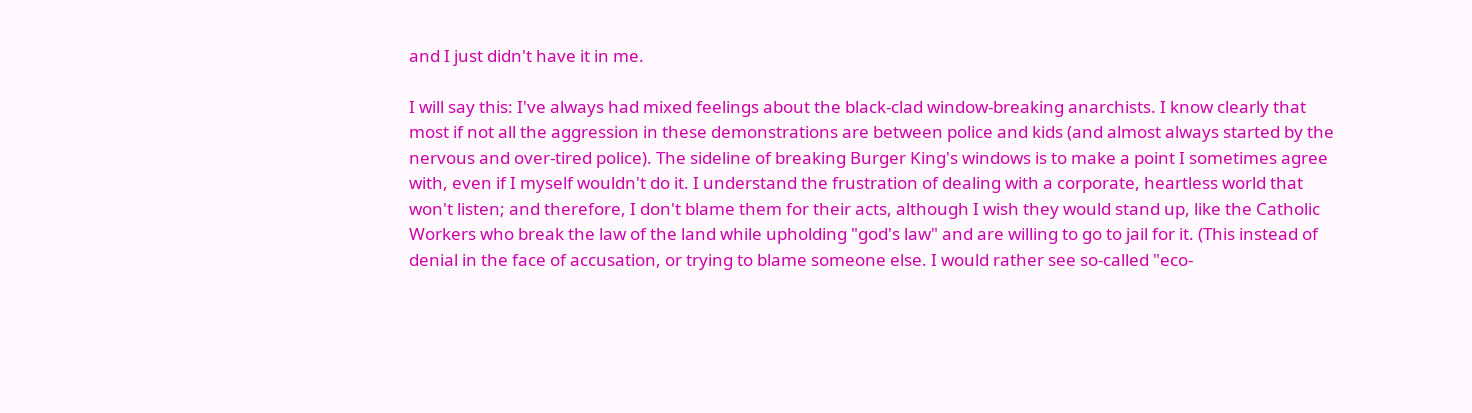and I just didn't have it in me.

I will say this: I've always had mixed feelings about the black-clad window-breaking anarchists. I know clearly that most if not all the aggression in these demonstrations are between police and kids (and almost always started by the nervous and over-tired police). The sideline of breaking Burger King's windows is to make a point I sometimes agree with, even if I myself wouldn't do it. I understand the frustration of dealing with a corporate, heartless world that won't listen; and therefore, I don't blame them for their acts, although I wish they would stand up, like the Catholic Workers who break the law of the land while upholding "god's law" and are willing to go to jail for it. (This instead of denial in the face of accusation, or trying to blame someone else. I would rather see so-called "eco-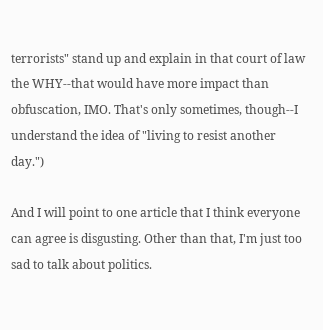terrorists" stand up and explain in that court of law the WHY--that would have more impact than obfuscation, IMO. That's only sometimes, though--I understand the idea of "living to resist another day.")

And I will point to one article that I think everyone can agree is disgusting. Other than that, I'm just too sad to talk about politics.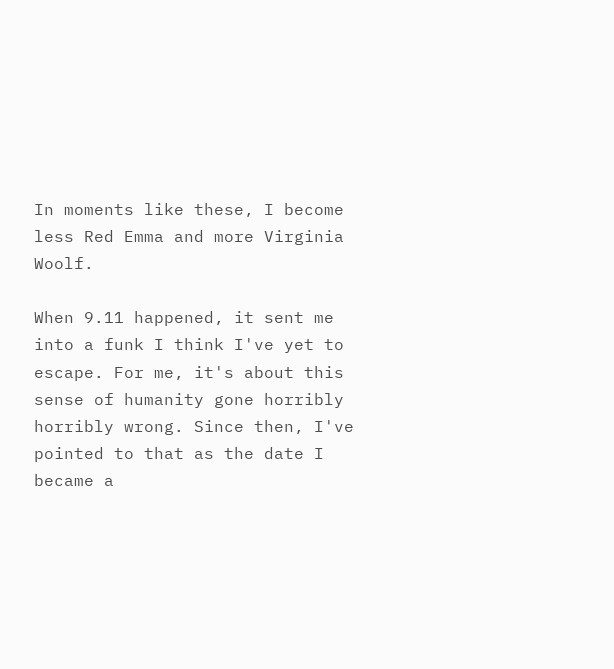In moments like these, I become less Red Emma and more Virginia Woolf.

When 9.11 happened, it sent me into a funk I think I've yet to escape. For me, it's about this sense of humanity gone horribly horribly wrong. Since then, I've pointed to that as the date I became a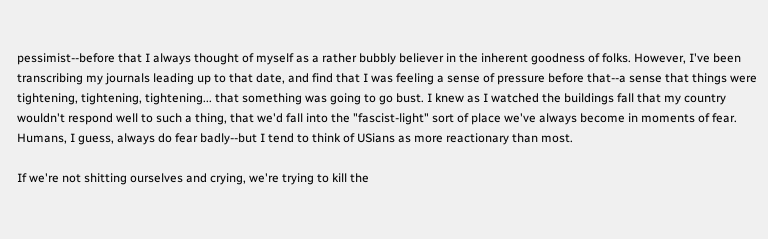pessimist--before that I always thought of myself as a rather bubbly believer in the inherent goodness of folks. However, I've been transcribing my journals leading up to that date, and find that I was feeling a sense of pressure before that--a sense that things were tightening, tightening, tightening... that something was going to go bust. I knew as I watched the buildings fall that my country wouldn't respond well to such a thing, that we'd fall into the "fascist-light" sort of place we've always become in moments of fear. Humans, I guess, always do fear badly--but I tend to think of USians as more reactionary than most.

If we're not shitting ourselves and crying, we're trying to kill the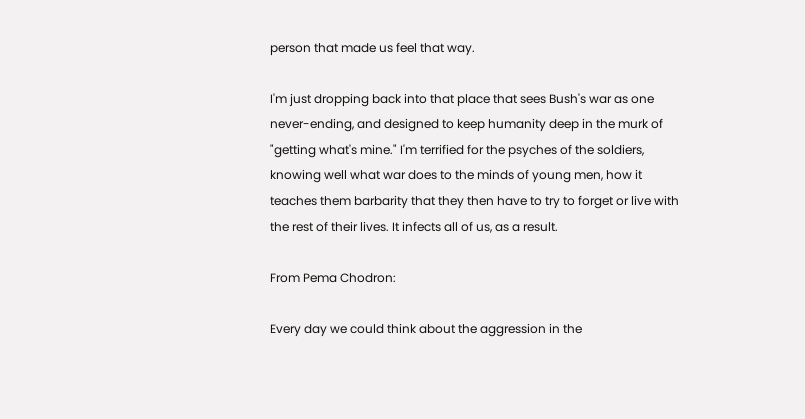person that made us feel that way.

I'm just dropping back into that place that sees Bush's war as one never-ending, and designed to keep humanity deep in the murk of "getting what's mine." I'm terrified for the psyches of the soldiers, knowing well what war does to the minds of young men, how it teaches them barbarity that they then have to try to forget or live with the rest of their lives. It infects all of us, as a result.

From Pema Chodron:

Every day we could think about the aggression in the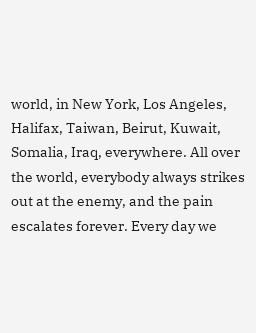world, in New York, Los Angeles, Halifax, Taiwan, Beirut, Kuwait, Somalia, Iraq, everywhere. All over the world, everybody always strikes out at the enemy, and the pain escalates forever. Every day we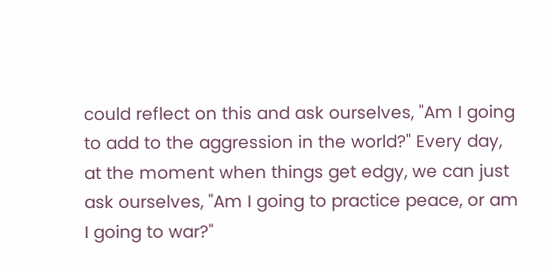could reflect on this and ask ourselves, "Am I going to add to the aggression in the world?" Every day, at the moment when things get edgy, we can just ask ourselves, "Am I going to practice peace, or am I going to war?"